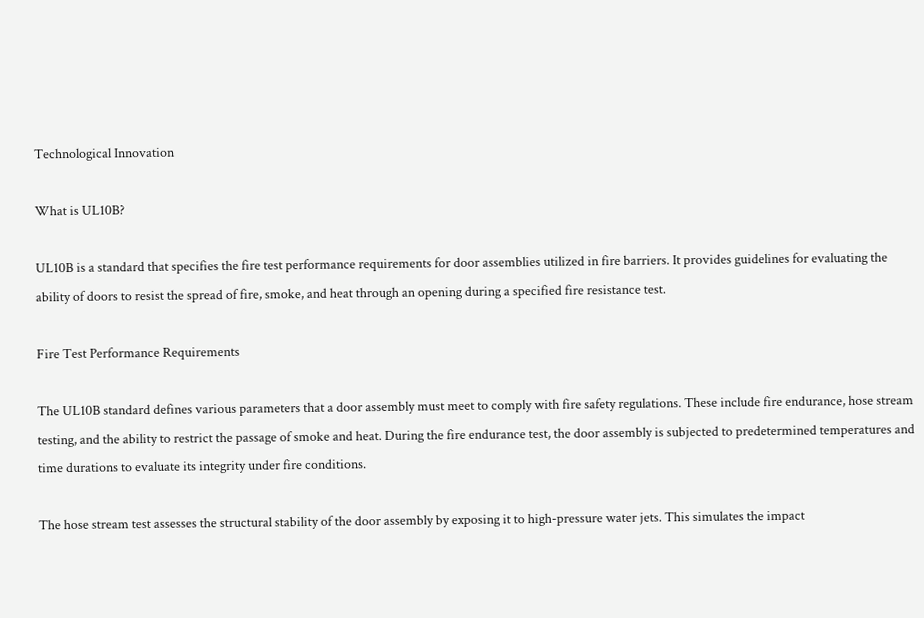Technological Innovation

What is UL10B?

UL10B is a standard that specifies the fire test performance requirements for door assemblies utilized in fire barriers. It provides guidelines for evaluating the ability of doors to resist the spread of fire, smoke, and heat through an opening during a specified fire resistance test.

Fire Test Performance Requirements

The UL10B standard defines various parameters that a door assembly must meet to comply with fire safety regulations. These include fire endurance, hose stream testing, and the ability to restrict the passage of smoke and heat. During the fire endurance test, the door assembly is subjected to predetermined temperatures and time durations to evaluate its integrity under fire conditions.

The hose stream test assesses the structural stability of the door assembly by exposing it to high-pressure water jets. This simulates the impact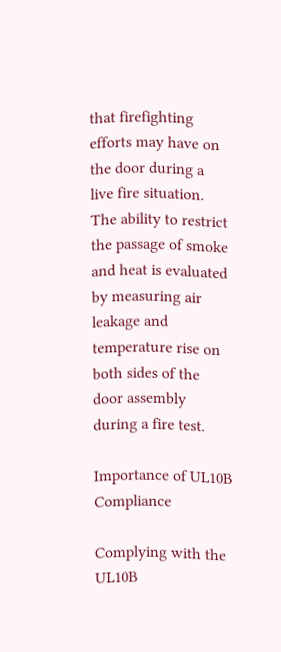that firefighting efforts may have on the door during a live fire situation. The ability to restrict the passage of smoke and heat is evaluated by measuring air leakage and temperature rise on both sides of the door assembly during a fire test.

Importance of UL10B Compliance

Complying with the UL10B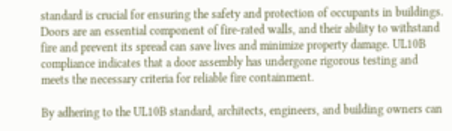standard is crucial for ensuring the safety and protection of occupants in buildings. Doors are an essential component of fire-rated walls, and their ability to withstand fire and prevent its spread can save lives and minimize property damage. UL10B compliance indicates that a door assembly has undergone rigorous testing and meets the necessary criteria for reliable fire containment.

By adhering to the UL10B standard, architects, engineers, and building owners can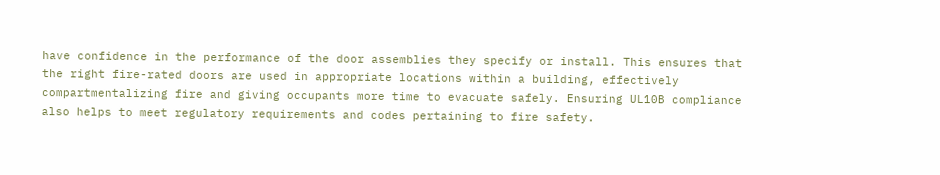have confidence in the performance of the door assemblies they specify or install. This ensures that the right fire-rated doors are used in appropriate locations within a building, effectively compartmentalizing fire and giving occupants more time to evacuate safely. Ensuring UL10B compliance also helps to meet regulatory requirements and codes pertaining to fire safety.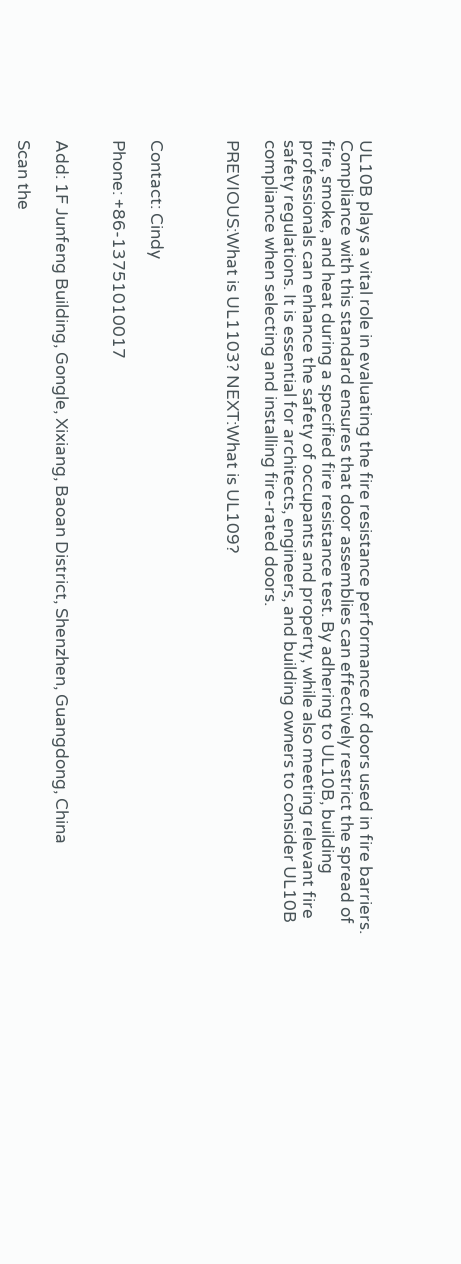UL10B plays a vital role in evaluating the fire resistance performance of doors used in fire barriers. Compliance with this standard ensures that door assemblies can effectively restrict the spread of fire, smoke, and heat during a specified fire resistance test. By adhering to UL10B, building professionals can enhance the safety of occupants and property, while also meeting relevant fire safety regulations. It is essential for architects, engineers, and building owners to consider UL10B compliance when selecting and installing fire-rated doors.

PREVIOUS:What is UL1103? NEXT:What is UL109?



Contact: Cindy

Phone: +86-13751010017


Add: 1F Junfeng Building, Gongle, Xixiang, Baoan District, Shenzhen, Guangdong, China

Scan the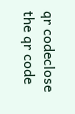qr codeclose
the qr code